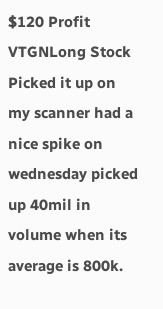$120 Profit
VTGNLong Stock
Picked it up on my scanner had a nice spike on wednesday picked up 40mil in volume when its average is 800k.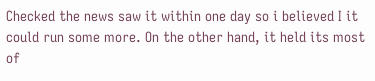Checked the news saw it within one day so i believed I it could run some more. On the other hand, it held its most of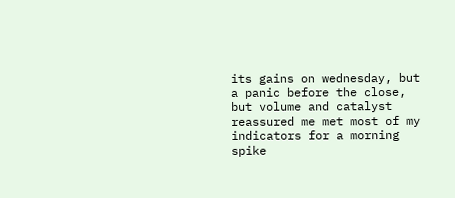its gains on wednesday, but a panic before the close, but volume and catalyst reassured me met most of my indicators for a morning spike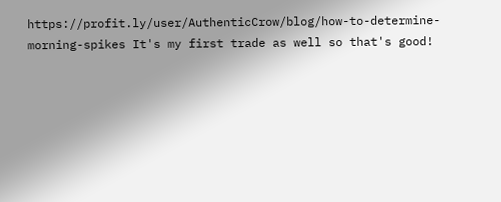https://profit.ly/user/AuthenticCrow/blog/how-to-determine-morning-spikes It's my first trade as well so that's good!